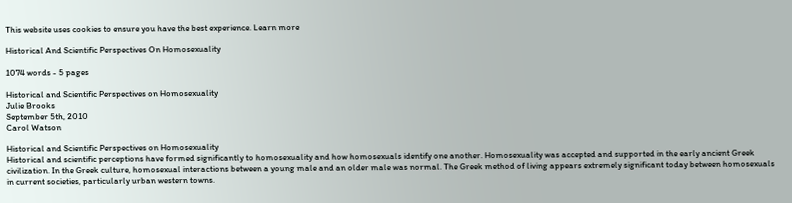This website uses cookies to ensure you have the best experience. Learn more

Historical And Scientific Perspectives On Homosexuality

1074 words - 5 pages

Historical and Scientific Perspectives on Homosexuality
Julie Brooks
September 5th, 2010
Carol Watson

Historical and Scientific Perspectives on Homosexuality
Historical and scientific perceptions have formed significantly to homosexuality and how homosexuals identify one another. Homosexuality was accepted and supported in the early ancient Greek civilization. In the Greek culture, homosexual interactions between a young male and an older male was normal. The Greek method of living appears extremely significant today between homosexuals in current societies, particularly urban western towns.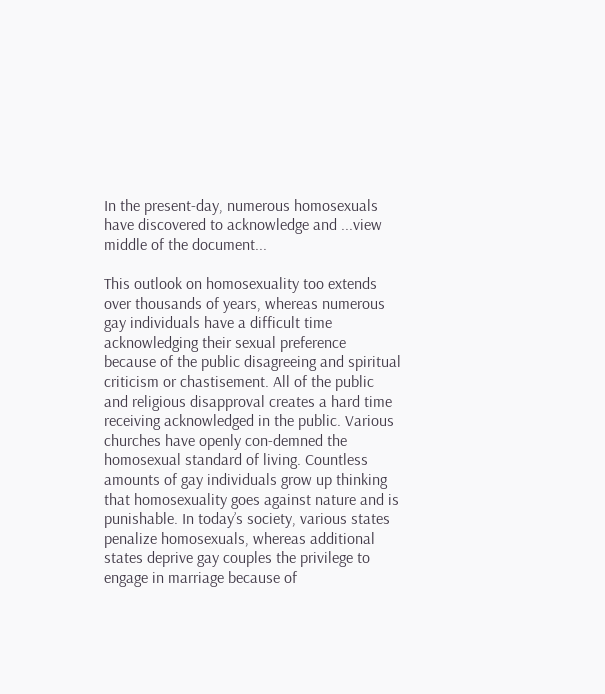In the present-day, numerous homosexuals have discovered to acknowledge and ...view middle of the document...

This outlook on homosexuality too extends over thousands of years, whereas numerous gay individuals have a difficult time acknowledging their sexual preference because of the public disagreeing and spiritual criticism or chastisement. All of the public and religious disapproval creates a hard time receiving acknowledged in the public. Various churches have openly con-demned the homosexual standard of living. Countless amounts of gay individuals grow up thinking that homosexuality goes against nature and is punishable. In today’s society, various states penalize homosexuals, whereas additional states deprive gay couples the privilege to engage in marriage because of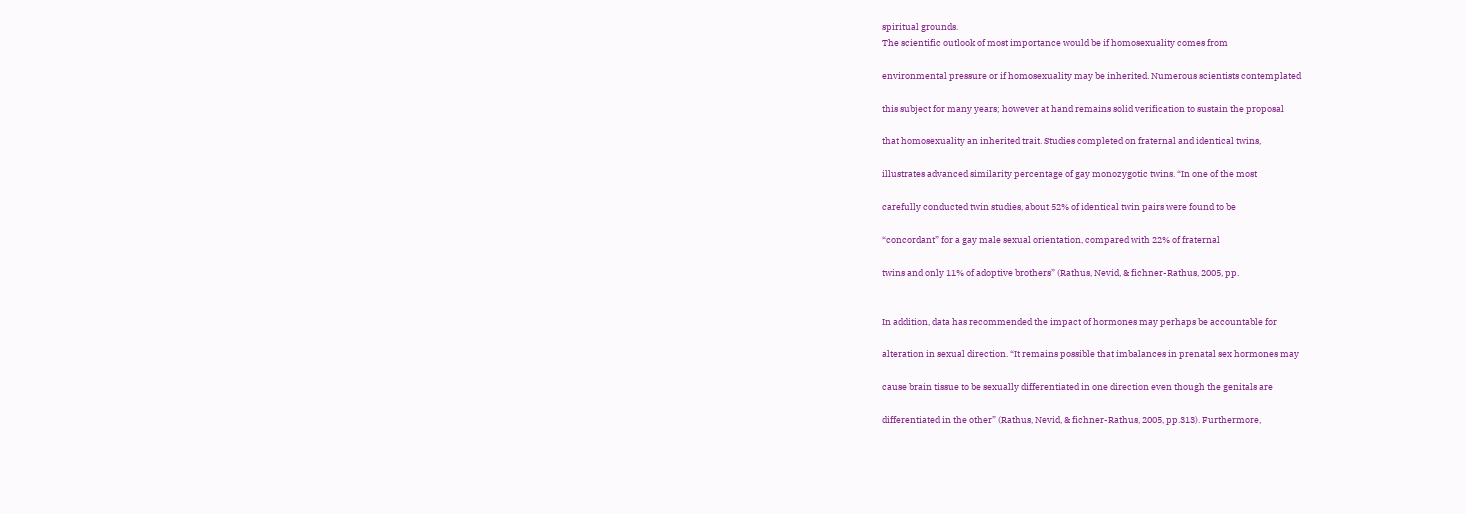spiritual grounds.
The scientific outlook of most importance would be if homosexuality comes from

environmental pressure or if homosexuality may be inherited. Numerous scientists contemplated

this subject for many years; however at hand remains solid verification to sustain the proposal

that homosexuality an inherited trait. Studies completed on fraternal and identical twins,

illustrates advanced similarity percentage of gay monozygotic twins. “In one of the most

carefully conducted twin studies, about 52% of identical twin pairs were found to be

“concordant” for a gay male sexual orientation, compared with 22% of fraternal

twins and only 11% of adoptive brothers” (Rathus, Nevid, & fichner-Rathus, 2005, pp.


In addition, data has recommended the impact of hormones may perhaps be accountable for

alteration in sexual direction. “It remains possible that imbalances in prenatal sex hormones may

cause brain tissue to be sexually differentiated in one direction even though the genitals are

differentiated in the other” (Rathus, Nevid, & fichner-Rathus, 2005, pp.313). Furthermore,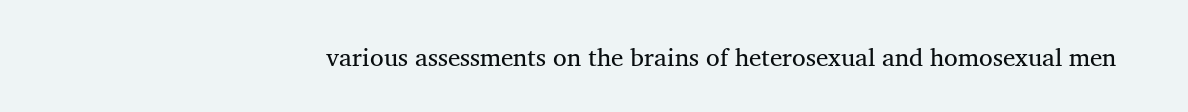various assessments on the brains of heterosexual and homosexual men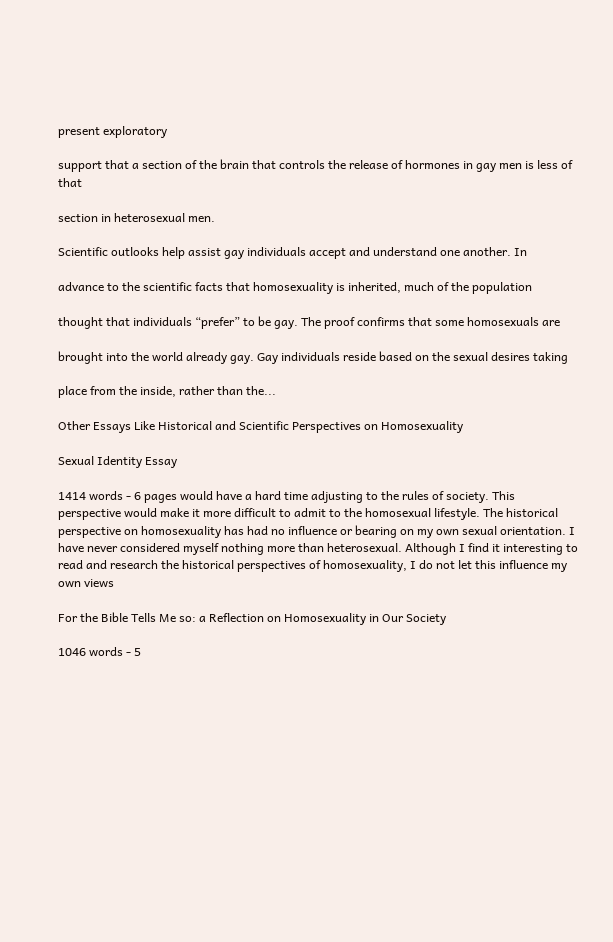present exploratory

support that a section of the brain that controls the release of hormones in gay men is less of that

section in heterosexual men.

Scientific outlooks help assist gay individuals accept and understand one another. In

advance to the scientific facts that homosexuality is inherited, much of the population

thought that individuals “prefer” to be gay. The proof confirms that some homosexuals are

brought into the world already gay. Gay individuals reside based on the sexual desires taking

place from the inside, rather than the...

Other Essays Like Historical and Scientific Perspectives on Homosexuality

Sexual Identity Essay

1414 words - 6 pages would have a hard time adjusting to the rules of society. This perspective would make it more difficult to admit to the homosexual lifestyle. The historical perspective on homosexuality has had no influence or bearing on my own sexual orientation. I have never considered myself nothing more than heterosexual. Although I find it interesting to read and research the historical perspectives of homosexuality, I do not let this influence my own views

For the Bible Tells Me so: a Reflection on Homosexuality in Our Society

1046 words - 5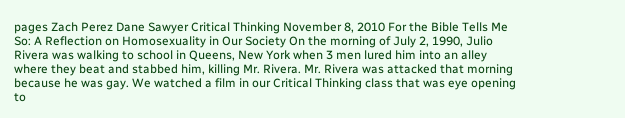pages Zach Perez Dane Sawyer Critical Thinking November 8, 2010 For the Bible Tells Me So: A Reflection on Homosexuality in Our Society On the morning of July 2, 1990, Julio Rivera was walking to school in Queens, New York when 3 men lured him into an alley where they beat and stabbed him, killing Mr. Rivera. Mr. Rivera was attacked that morning because he was gay. We watched a film in our Critical Thinking class that was eye opening to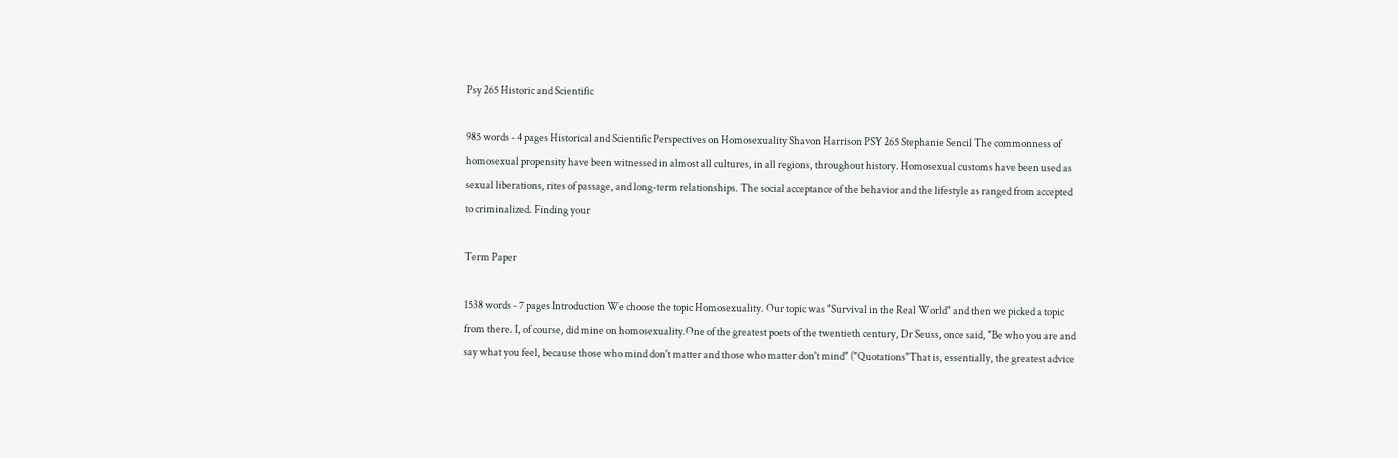Psy 265 Historic and Scientific

985 words - 4 pages Historical and Scientific Perspectives on Homosexuality Shavon Harrison PSY 265 Stephanie Sencil The commonness of homosexual propensity have been witnessed in almost all cultures, in all regions, throughout history. Homosexual customs have been used as sexual liberations, rites of passage, and long-term relationships. The social acceptance of the behavior and the lifestyle as ranged from accepted to criminalized. Finding your

Term Paper

1538 words - 7 pages Introduction We choose the topic Homosexuality. Our topic was "Survival in the Real World" and then we picked a topic from there. I, of course, did mine on homosexuality.One of the greatest poets of the twentieth century, Dr Seuss, once said, "Be who you are and say what you feel, because those who mind don't matter and those who matter don't mind" ("Quotations"That is, essentially, the greatest advice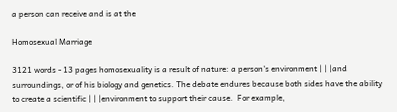a person can receive and is at the

Homosexual Marriage

3121 words - 13 pages homosexuality is a result of nature: a person's environment | | |and surroundings, or of his biology and genetics. The debate endures because both sides have the ability to create a scientific | | |environment to support their cause.  For example,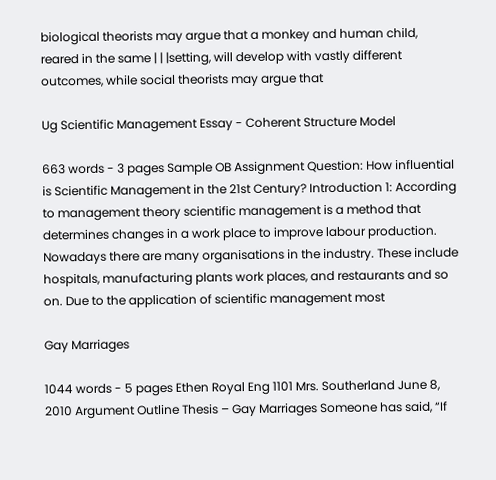biological theorists may argue that a monkey and human child, reared in the same | | |setting, will develop with vastly different outcomes, while social theorists may argue that

Ug Scientific Management Essay - Coherent Structure Model

663 words - 3 pages Sample OB Assignment Question: How influential is Scientific Management in the 21st Century? Introduction 1: According to management theory scientific management is a method that determines changes in a work place to improve labour production. Nowadays there are many organisations in the industry. These include hospitals, manufacturing plants work places, and restaurants and so on. Due to the application of scientific management most

Gay Marriages

1044 words - 5 pages Ethen Royal Eng 1101 Mrs. Southerland June 8, 2010 Argument Outline Thesis – Gay Marriages Someone has said, “If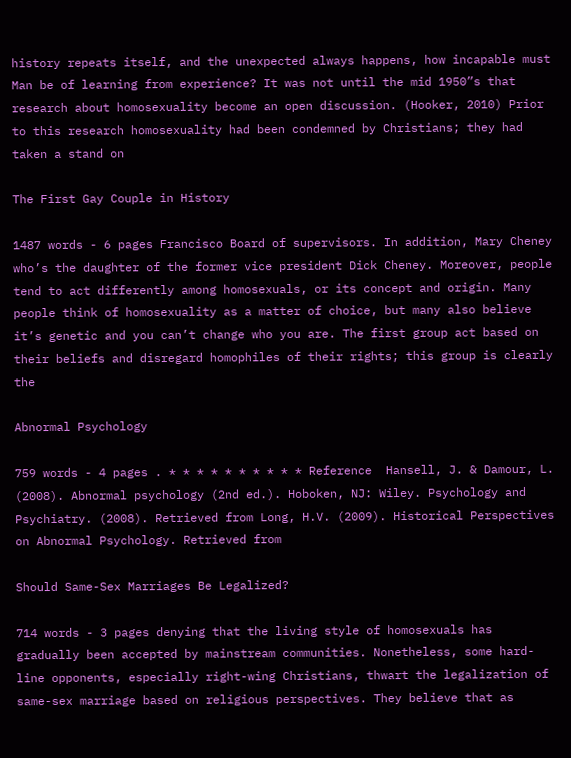history repeats itself, and the unexpected always happens, how incapable must Man be of learning from experience? It was not until the mid 1950”s that research about homosexuality become an open discussion. (Hooker, 2010) Prior to this research homosexuality had been condemned by Christians; they had taken a stand on

The First Gay Couple in History

1487 words - 6 pages Francisco Board of supervisors. In addition, Mary Cheney who’s the daughter of the former vice president Dick Cheney. Moreover, people tend to act differently among homosexuals, or its concept and origin. Many people think of homosexuality as a matter of choice, but many also believe it’s genetic and you can’t change who you are. The first group act based on their beliefs and disregard homophiles of their rights; this group is clearly the

Abnormal Psychology

759 words - 4 pages . * * * * * * * * * * Reference  Hansell, J. & Damour, L. (2008). Abnormal psychology (2nd ed.). Hoboken, NJ: Wiley. Psychology and Psychiatry. (2008). Retrieved from Long, H.V. (2009). Historical Perspectives on Abnormal Psychology. Retrieved from

Should Same-Sex Marriages Be Legalized?

714 words - 3 pages denying that the living style of homosexuals has gradually been accepted by mainstream communities. Nonetheless, some hard-line opponents, especially right-wing Christians, thwart the legalization of same-sex marriage based on religious perspectives. They believe that as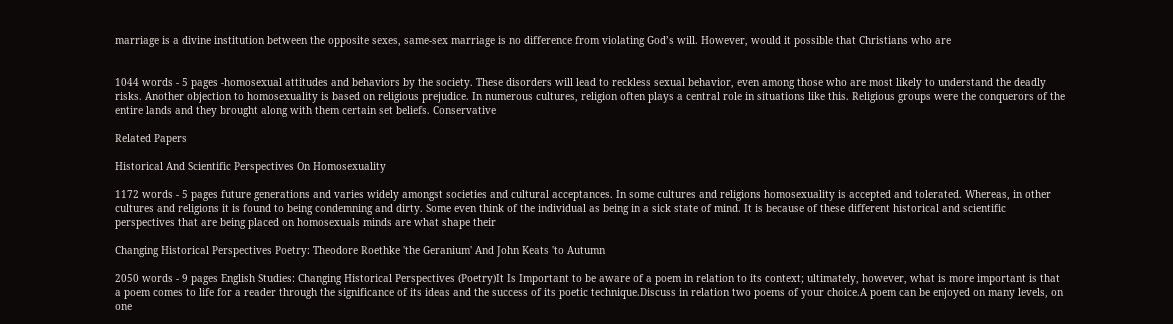marriage is a divine institution between the opposite sexes, same-sex marriage is no difference from violating God’s will. However, would it possible that Christians who are


1044 words - 5 pages -homosexual attitudes and behaviors by the society. These disorders will lead to reckless sexual behavior, even among those who are most likely to understand the deadly risks. Another objection to homosexuality is based on religious prejudice. In numerous cultures, religion often plays a central role in situations like this. Religious groups were the conquerors of the entire lands and they brought along with them certain set beliefs. Conservative

Related Papers

Historical And Scientific Perspectives On Homosexuality

1172 words - 5 pages future generations and varies widely amongst societies and cultural acceptances. In some cultures and religions homosexuality is accepted and tolerated. Whereas, in other cultures and religions it is found to being condemning and dirty. Some even think of the individual as being in a sick state of mind. It is because of these different historical and scientific perspectives that are being placed on homosexuals minds are what shape their

Changing Historical Perspectives Poetry: Theodore Roethke 'the Geranium' And John Keats 'to Autumn

2050 words - 9 pages English Studies: Changing Historical Perspectives (Poetry)It Is Important to be aware of a poem in relation to its context; ultimately, however, what is more important is that a poem comes to life for a reader through the significance of its ideas and the success of its poetic technique.Discuss in relation two poems of your choice.A poem can be enjoyed on many levels, on one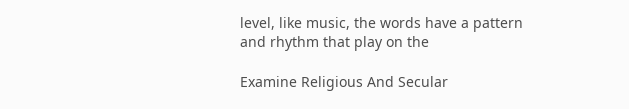level, like music, the words have a pattern and rhythm that play on the

Examine Religious And Secular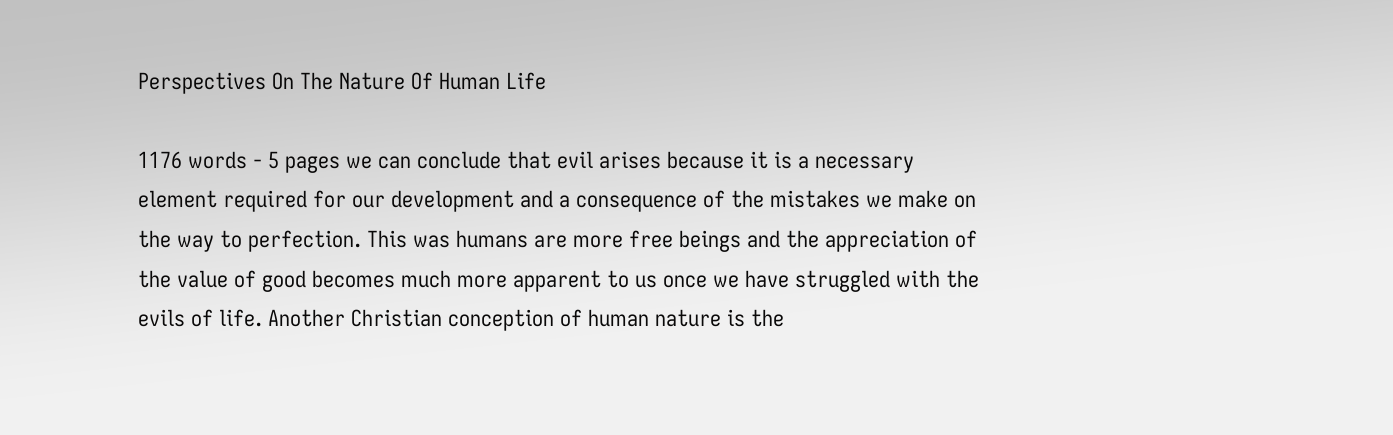Perspectives On The Nature Of Human Life

1176 words - 5 pages we can conclude that evil arises because it is a necessary element required for our development and a consequence of the mistakes we make on the way to perfection. This was humans are more free beings and the appreciation of the value of good becomes much more apparent to us once we have struggled with the evils of life. Another Christian conception of human nature is the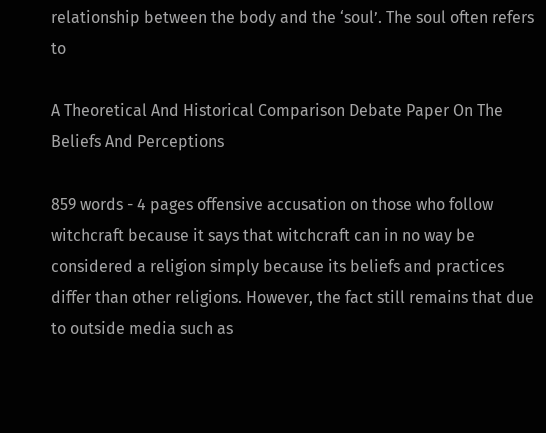relationship between the body and the ‘soul’. The soul often refers to

A Theoretical And Historical Comparison Debate Paper On The Beliefs And Perceptions

859 words - 4 pages offensive accusation on those who follow witchcraft because it says that witchcraft can in no way be considered a religion simply because its beliefs and practices differ than other religions. However, the fact still remains that due to outside media such as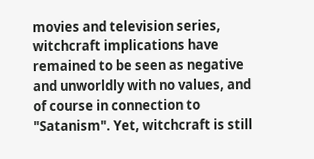movies and television series, witchcraft implications have remained to be seen as negative and unworldly with no values, and of course in connection to "Satanism". Yet, witchcraft is still